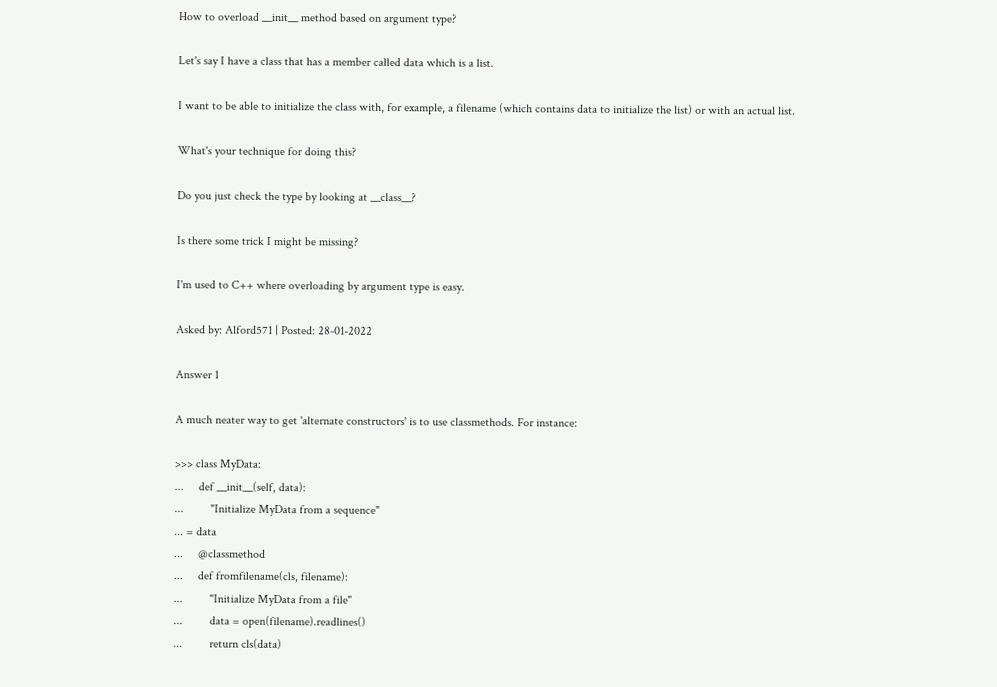How to overload __init__ method based on argument type?

Let's say I have a class that has a member called data which is a list.

I want to be able to initialize the class with, for example, a filename (which contains data to initialize the list) or with an actual list.

What's your technique for doing this?

Do you just check the type by looking at __class__?

Is there some trick I might be missing?

I'm used to C++ where overloading by argument type is easy.

Asked by: Alford571 | Posted: 28-01-2022

Answer 1

A much neater way to get 'alternate constructors' is to use classmethods. For instance:

>>> class MyData:
...     def __init__(self, data):
...         "Initialize MyData from a sequence"
... = data
...     @classmethod
...     def fromfilename(cls, filename):
...         "Initialize MyData from a file"
...         data = open(filename).readlines()
...         return cls(data)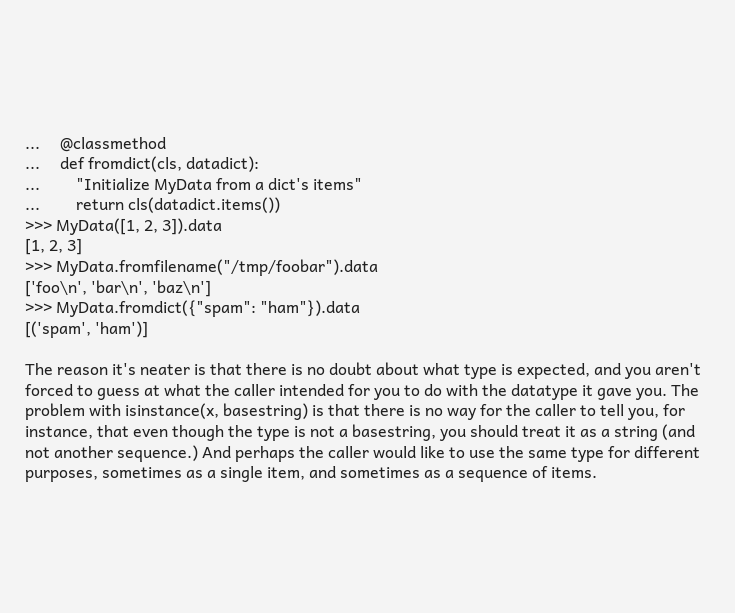...     @classmethod
...     def fromdict(cls, datadict):
...         "Initialize MyData from a dict's items"
...         return cls(datadict.items())
>>> MyData([1, 2, 3]).data
[1, 2, 3]
>>> MyData.fromfilename("/tmp/foobar").data
['foo\n', 'bar\n', 'baz\n']
>>> MyData.fromdict({"spam": "ham"}).data
[('spam', 'ham')]

The reason it's neater is that there is no doubt about what type is expected, and you aren't forced to guess at what the caller intended for you to do with the datatype it gave you. The problem with isinstance(x, basestring) is that there is no way for the caller to tell you, for instance, that even though the type is not a basestring, you should treat it as a string (and not another sequence.) And perhaps the caller would like to use the same type for different purposes, sometimes as a single item, and sometimes as a sequence of items.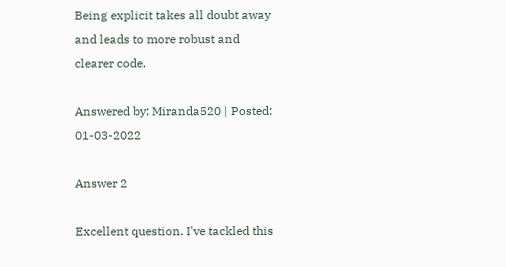Being explicit takes all doubt away and leads to more robust and clearer code.

Answered by: Miranda520 | Posted: 01-03-2022

Answer 2

Excellent question. I've tackled this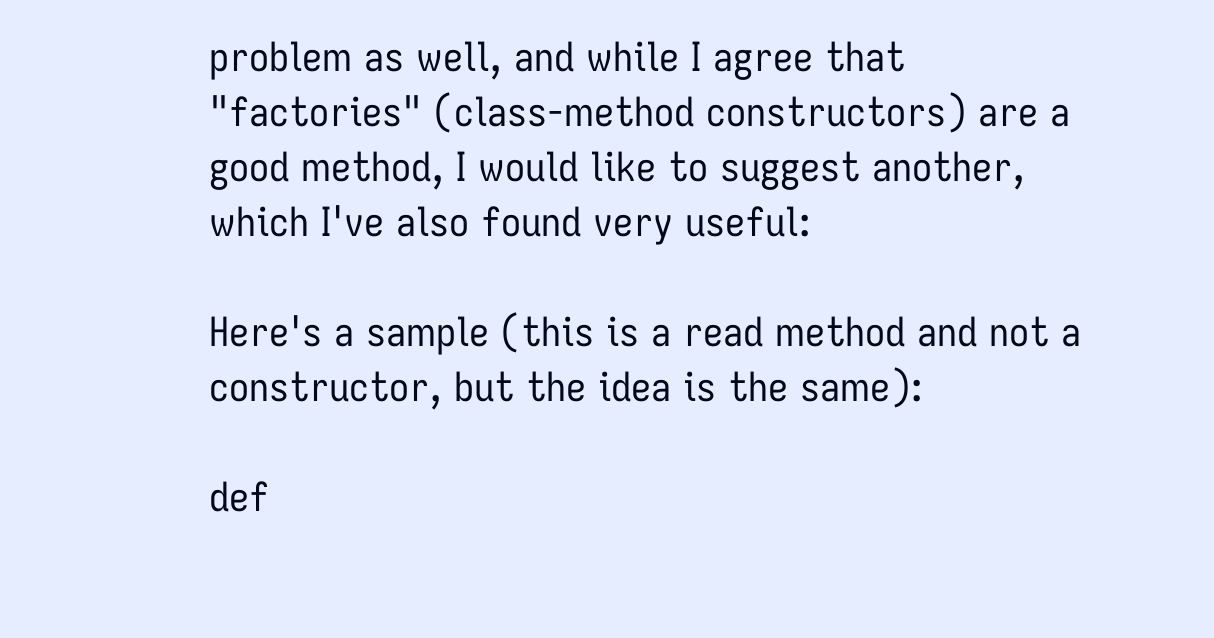problem as well, and while I agree that "factories" (class-method constructors) are a good method, I would like to suggest another, which I've also found very useful:

Here's a sample (this is a read method and not a constructor, but the idea is the same):

def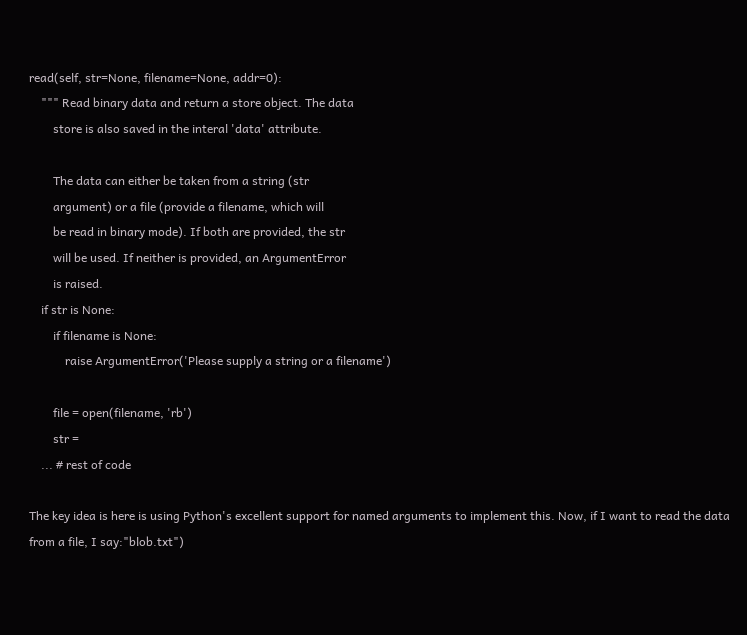read(self, str=None, filename=None, addr=0):
    """ Read binary data and return a store object. The data
        store is also saved in the interal 'data' attribute.

        The data can either be taken from a string (str
        argument) or a file (provide a filename, which will
        be read in binary mode). If both are provided, the str
        will be used. If neither is provided, an ArgumentError
        is raised.
    if str is None:
        if filename is None:
            raise ArgumentError('Please supply a string or a filename')

        file = open(filename, 'rb')
        str =
    ... # rest of code

The key idea is here is using Python's excellent support for named arguments to implement this. Now, if I want to read the data from a file, I say:"blob.txt")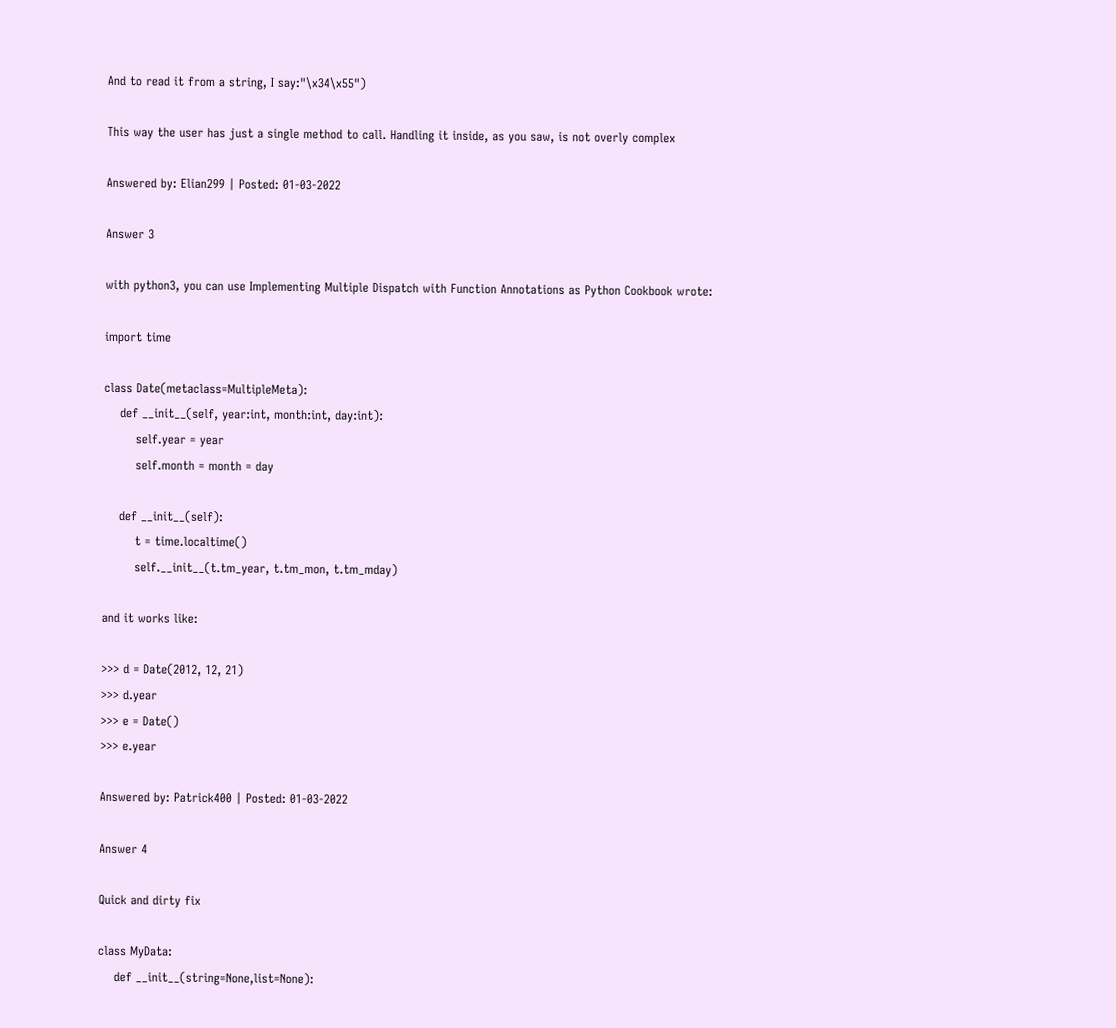And to read it from a string, I say:"\x34\x55")

This way the user has just a single method to call. Handling it inside, as you saw, is not overly complex

Answered by: Elian299 | Posted: 01-03-2022

Answer 3

with python3, you can use Implementing Multiple Dispatch with Function Annotations as Python Cookbook wrote:

import time

class Date(metaclass=MultipleMeta):
    def __init__(self, year:int, month:int, day:int):
        self.year = year
        self.month = month = day

    def __init__(self):
        t = time.localtime()
        self.__init__(t.tm_year, t.tm_mon, t.tm_mday)

and it works like:

>>> d = Date(2012, 12, 21)
>>> d.year
>>> e = Date()
>>> e.year

Answered by: Patrick400 | Posted: 01-03-2022

Answer 4

Quick and dirty fix

class MyData:
    def __init__(string=None,list=None):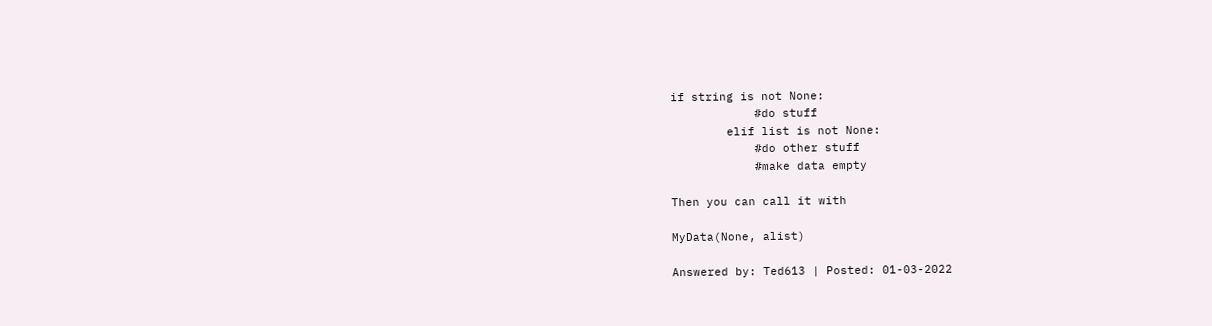if string is not None:
            #do stuff
        elif list is not None:
            #do other stuff
            #make data empty

Then you can call it with

MyData(None, alist)

Answered by: Ted613 | Posted: 01-03-2022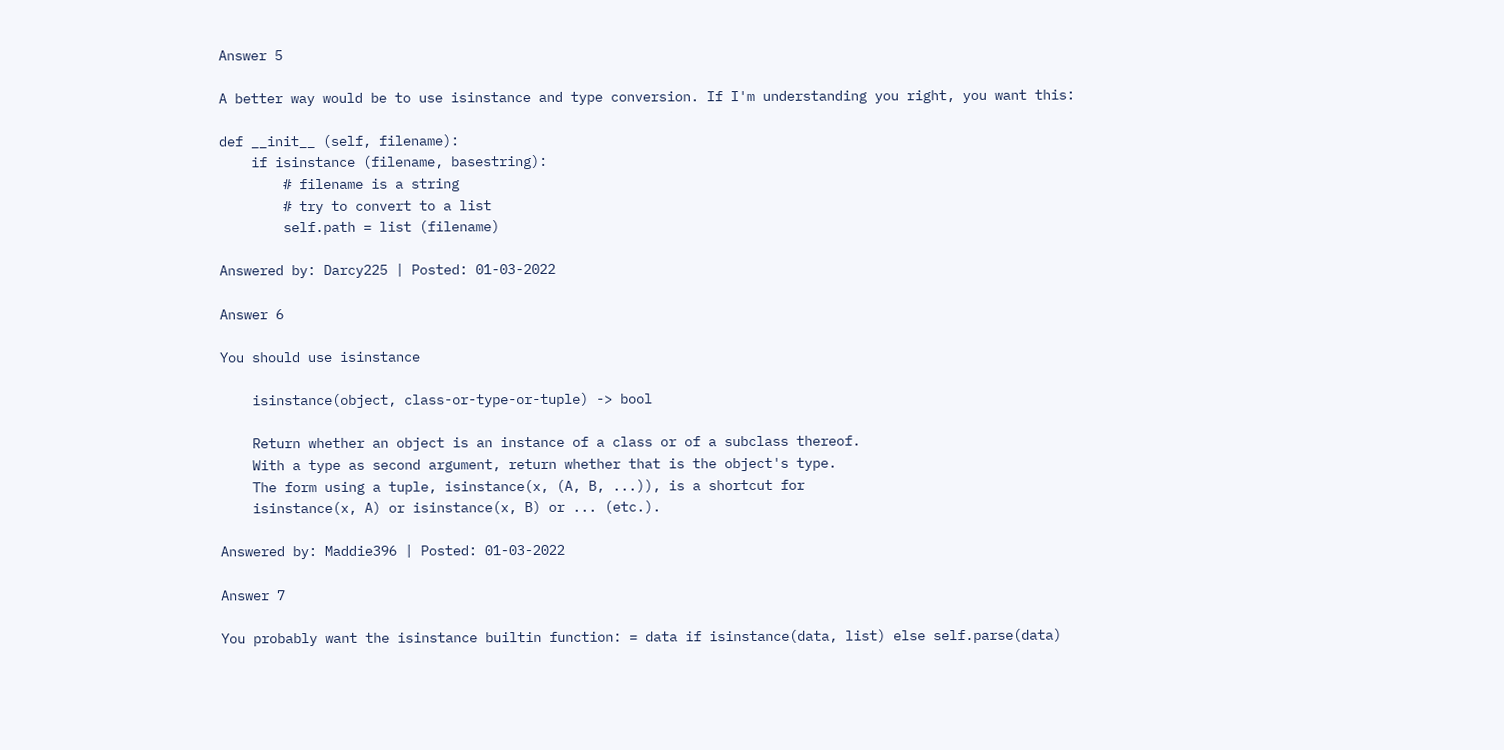Answer 5

A better way would be to use isinstance and type conversion. If I'm understanding you right, you want this:

def __init__ (self, filename):
    if isinstance (filename, basestring):
        # filename is a string
        # try to convert to a list
        self.path = list (filename)

Answered by: Darcy225 | Posted: 01-03-2022

Answer 6

You should use isinstance

    isinstance(object, class-or-type-or-tuple) -> bool

    Return whether an object is an instance of a class or of a subclass thereof.
    With a type as second argument, return whether that is the object's type.
    The form using a tuple, isinstance(x, (A, B, ...)), is a shortcut for
    isinstance(x, A) or isinstance(x, B) or ... (etc.).

Answered by: Maddie396 | Posted: 01-03-2022

Answer 7

You probably want the isinstance builtin function: = data if isinstance(data, list) else self.parse(data)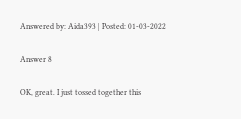Answered by: Aida393 | Posted: 01-03-2022

Answer 8

OK, great. I just tossed together this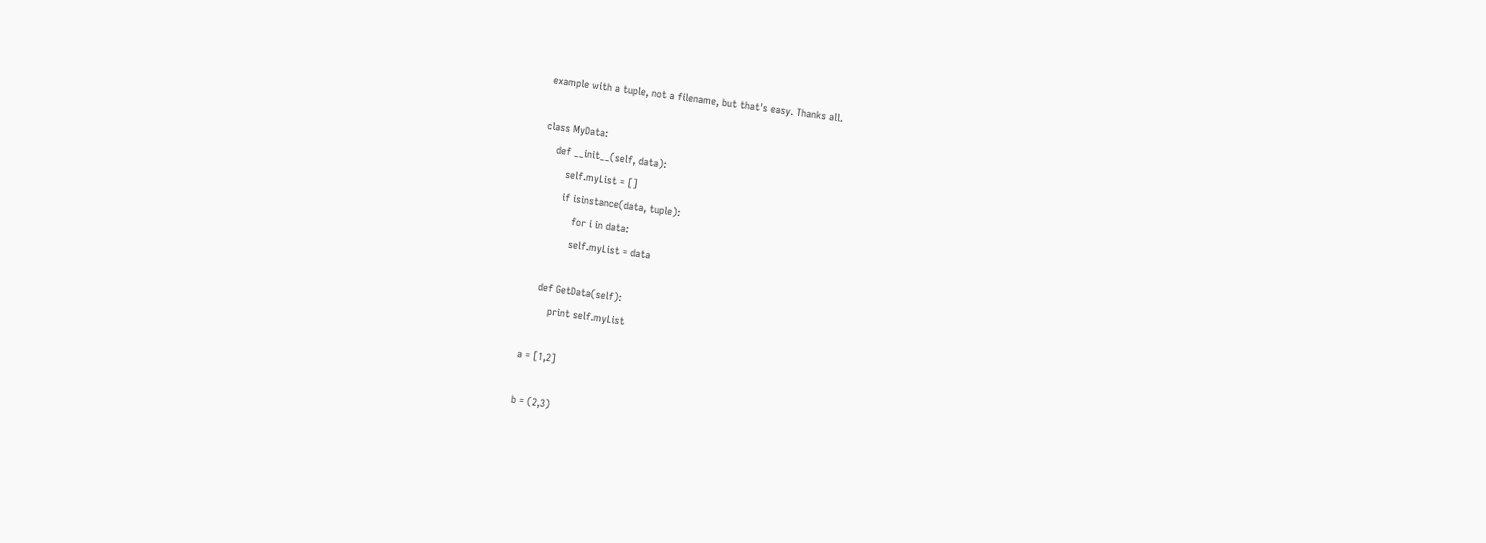example with a tuple, not a filename, but that's easy. Thanks all.

class MyData:
    def __init__(self, data):
        self.myList = []
        if isinstance(data, tuple):
            for i in data:
            self.myList = data

    def GetData(self):
        print self.myList

a = [1,2]

b = (2,3)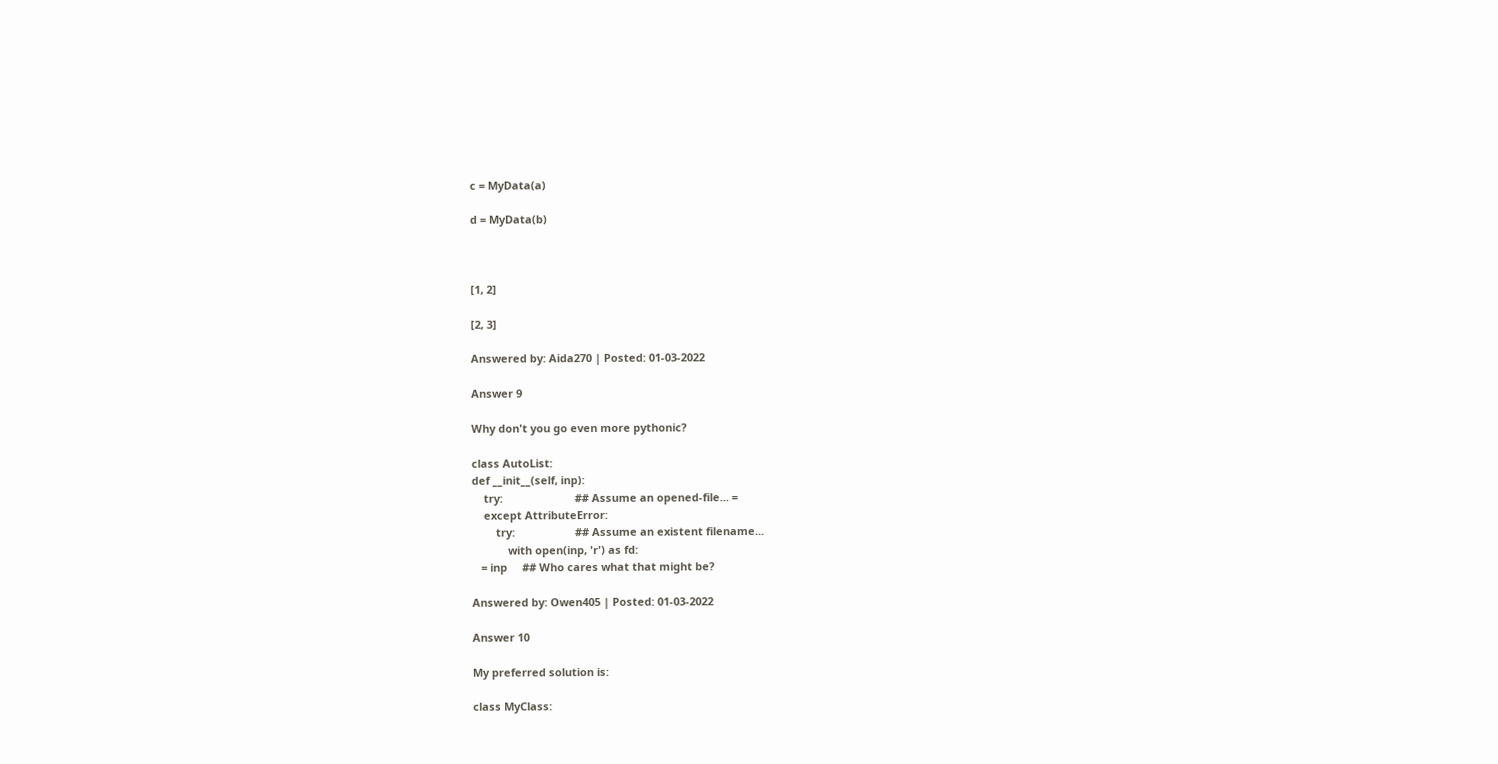c = MyData(a)

d = MyData(b)



[1, 2]

[2, 3]

Answered by: Aida270 | Posted: 01-03-2022

Answer 9

Why don't you go even more pythonic?

class AutoList:
def __init__(self, inp):
    try:                        ## Assume an opened-file... =
    except AttributeError:
        try:                    ## Assume an existent filename...
            with open(inp, 'r') as fd:
   = inp     ## Who cares what that might be?

Answered by: Owen405 | Posted: 01-03-2022

Answer 10

My preferred solution is:

class MyClass: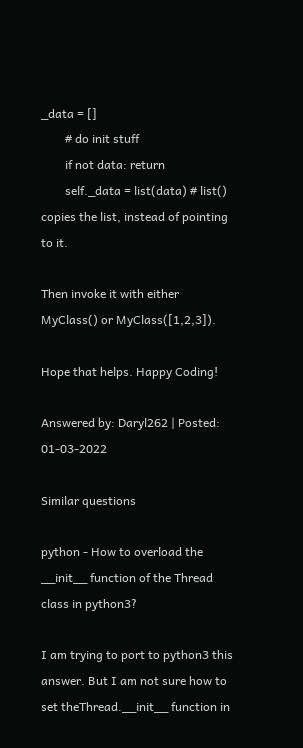_data = []
        # do init stuff
        if not data: return
        self._data = list(data) # list() copies the list, instead of pointing to it.

Then invoke it with either MyClass() or MyClass([1,2,3]).

Hope that helps. Happy Coding!

Answered by: Daryl262 | Posted: 01-03-2022

Similar questions

python - How to overload the __init__ function of the Thread class in python3?

I am trying to port to python3 this answer. But I am not sure how to set theThread.__init__ function in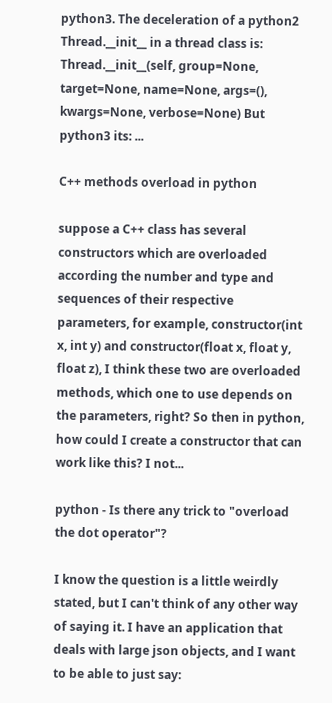python3. The deceleration of a python2 Thread.__init__ in a thread class is: Thread.__init__(self, group=None, target=None, name=None, args=(), kwargs=None, verbose=None) But python3 its: ...

C++ methods overload in python

suppose a C++ class has several constructors which are overloaded according the number and type and sequences of their respective parameters, for example, constructor(int x, int y) and constructor(float x, float y, float z), I think these two are overloaded methods, which one to use depends on the parameters, right? So then in python, how could I create a constructor that can work like this? I not...

python - Is there any trick to "overload the dot operator"?

I know the question is a little weirdly stated, but I can't think of any other way of saying it. I have an application that deals with large json objects, and I want to be able to just say: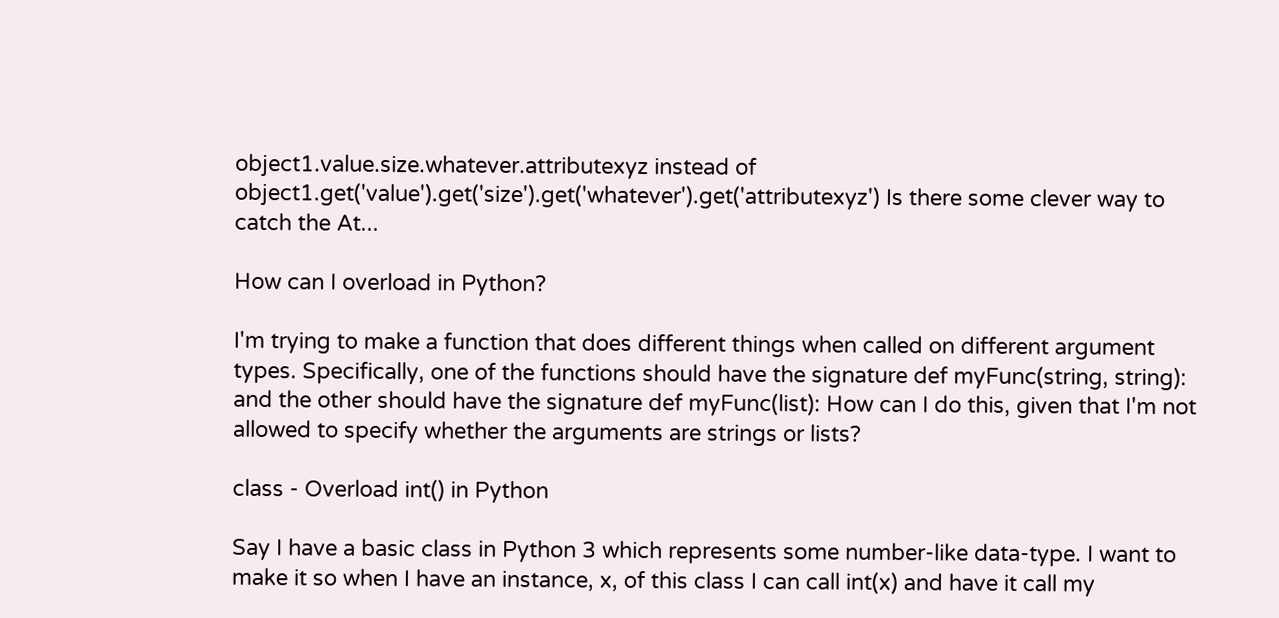object1.value.size.whatever.attributexyz instead of object1.get('value').get('size').get('whatever').get('attributexyz') Is there some clever way to catch the At...

How can I overload in Python?

I'm trying to make a function that does different things when called on different argument types. Specifically, one of the functions should have the signature def myFunc(string, string): and the other should have the signature def myFunc(list): How can I do this, given that I'm not allowed to specify whether the arguments are strings or lists?

class - Overload int() in Python

Say I have a basic class in Python 3 which represents some number-like data-type. I want to make it so when I have an instance, x, of this class I can call int(x) and have it call my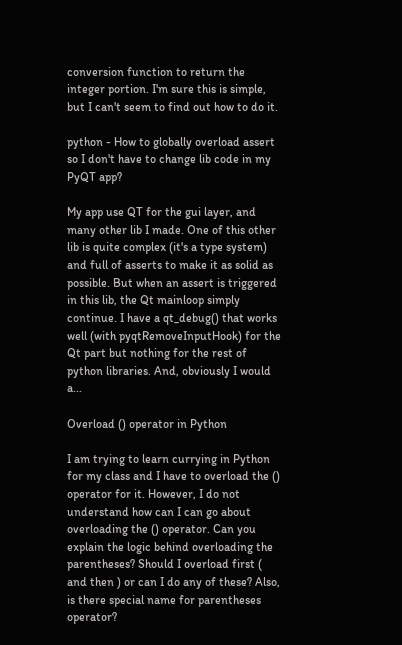conversion function to return the integer portion. I'm sure this is simple, but I can't seem to find out how to do it.

python - How to globally overload assert so I don't have to change lib code in my PyQT app?

My app use QT for the gui layer, and many other lib I made. One of this other lib is quite complex (it's a type system) and full of asserts to make it as solid as possible. But when an assert is triggered in this lib, the Qt mainloop simply continue. I have a qt_debug() that works well (with pyqtRemoveInputHook) for the Qt part but nothing for the rest of python libraries. And, obviously I would a...

Overload () operator in Python

I am trying to learn currying in Python for my class and I have to overload the () operator for it. However, I do not understand how can I can go about overloading the () operator. Can you explain the logic behind overloading the parentheses? Should I overload first ( and then ) or can I do any of these? Also, is there special name for parentheses operator?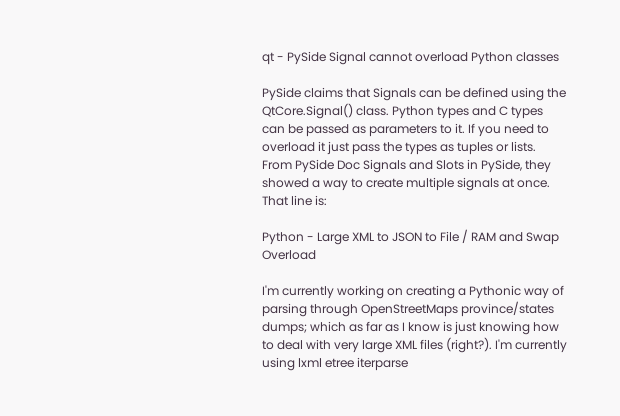qt - PySide Signal cannot overload Python classes

PySide claims that Signals can be defined using the QtCore.Signal() class. Python types and C types can be passed as parameters to it. If you need to overload it just pass the types as tuples or lists. From PySide Doc Signals and Slots in PySide, they showed a way to create multiple signals at once. That line is:

Python - Large XML to JSON to File / RAM and Swap Overload

I'm currently working on creating a Pythonic way of parsing through OpenStreetMaps province/states dumps; which as far as I know is just knowing how to deal with very large XML files (right?). I'm currently using lxml etree iterparse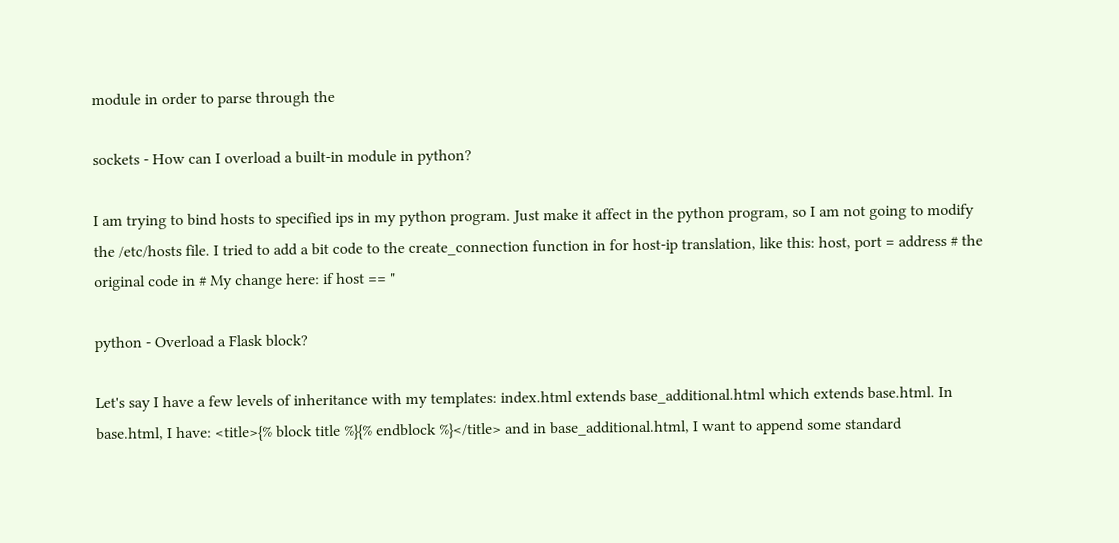module in order to parse through the

sockets - How can I overload a built-in module in python?

I am trying to bind hosts to specified ips in my python program. Just make it affect in the python program, so I am not going to modify the /etc/hosts file. I tried to add a bit code to the create_connection function in for host-ip translation, like this: host, port = address # the original code in # My change here: if host == "

python - Overload a Flask block?

Let's say I have a few levels of inheritance with my templates: index.html extends base_additional.html which extends base.html. In base.html, I have: <title>{% block title %}{% endblock %}</title> and in base_additional.html, I want to append some standard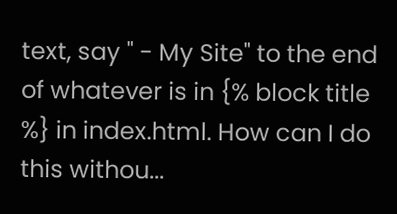text, say " - My Site" to the end of whatever is in {% block title %} in index.html. How can I do this withou...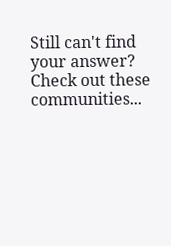Still can't find your answer? Check out these communities...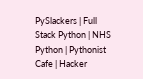PySlackers | Full Stack Python | NHS Python | Pythonist Cafe | Hacker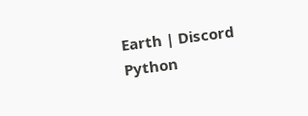Earth | Discord Python